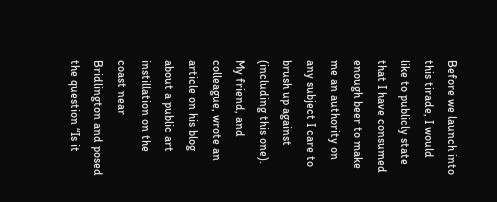Before we launch into this tirade, I would like to publicly state that I have consumed enough beer to make me an authority on any subject I care to brush up against (including this one). My friend, and colleague, wrote an article on his blog about a public art instillation on the coast near Bridlington and posed the question “Is it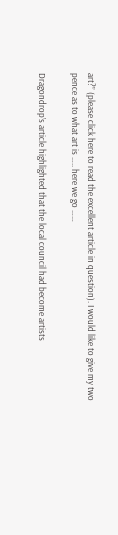art?” (please click here to read the excellent article in question). I would like to give my two pence as to what art is ….. here we go ……

Dragondrop’s article highlighted that the local council had become artists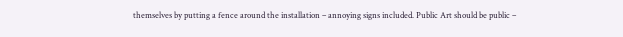themselves by putting a fence around the installation – annoying signs included. Public Art should be public –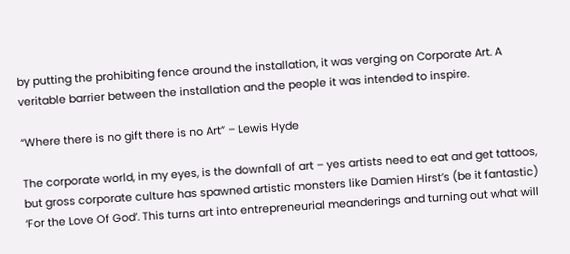by putting the prohibiting fence around the installation, it was verging on Corporate Art. A veritable barrier between the installation and the people it was intended to inspire.

“Where there is no gift there is no Art” – Lewis Hyde

The corporate world, in my eyes, is the downfall of art – yes artists need to eat and get tattoos, but gross corporate culture has spawned artistic monsters like Damien Hirst’s (be it fantastic) ‘For the Love Of God’. This turns art into entrepreneurial meanderings and turning out what will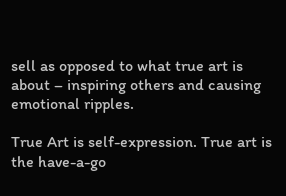sell as opposed to what true art is about – inspiring others and causing emotional ripples.

True Art is self-expression. True art is the have-a-go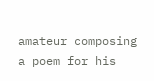amateur composing a poem for his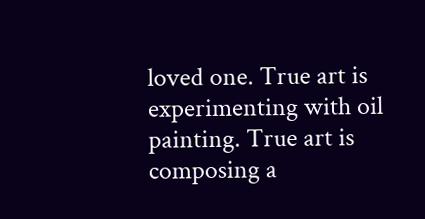loved one. True art is experimenting with oil painting. True art is composing a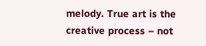melody. True art is the creative process – not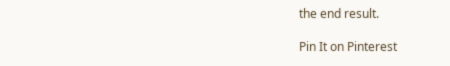the end result.

Pin It on Pinterest